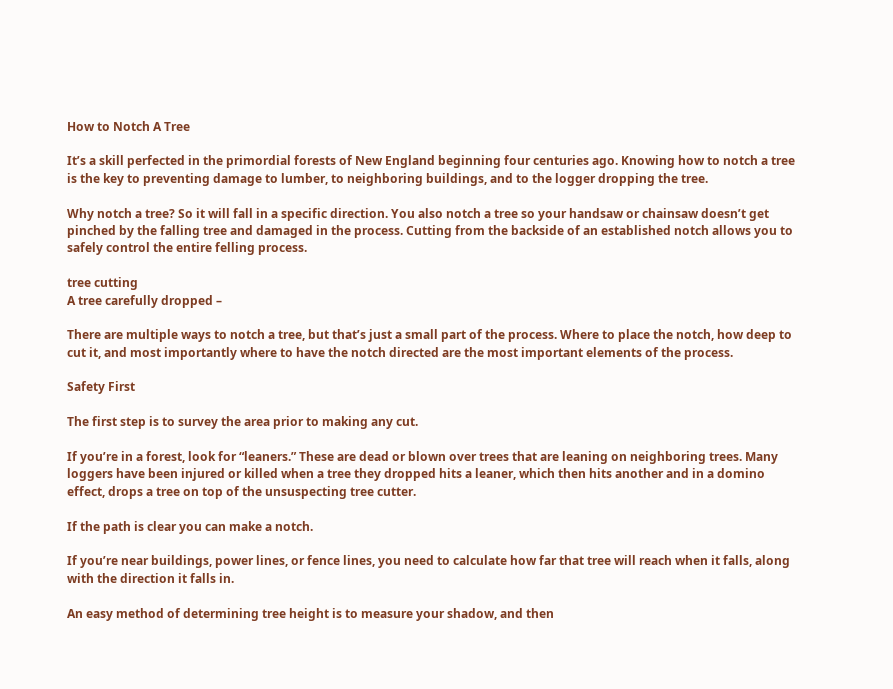How to Notch A Tree

It’s a skill perfected in the primordial forests of New England beginning four centuries ago. Knowing how to notch a tree is the key to preventing damage to lumber, to neighboring buildings, and to the logger dropping the tree.

Why notch a tree? So it will fall in a specific direction. You also notch a tree so your handsaw or chainsaw doesn’t get pinched by the falling tree and damaged in the process. Cutting from the backside of an established notch allows you to safely control the entire felling process.

tree cutting
A tree carefully dropped –

There are multiple ways to notch a tree, but that’s just a small part of the process. Where to place the notch, how deep to cut it, and most importantly where to have the notch directed are the most important elements of the process.

Safety First

The first step is to survey the area prior to making any cut.

If you’re in a forest, look for “leaners.” These are dead or blown over trees that are leaning on neighboring trees. Many loggers have been injured or killed when a tree they dropped hits a leaner, which then hits another and in a domino effect, drops a tree on top of the unsuspecting tree cutter.

If the path is clear you can make a notch.

If you’re near buildings, power lines, or fence lines, you need to calculate how far that tree will reach when it falls, along with the direction it falls in.

An easy method of determining tree height is to measure your shadow, and then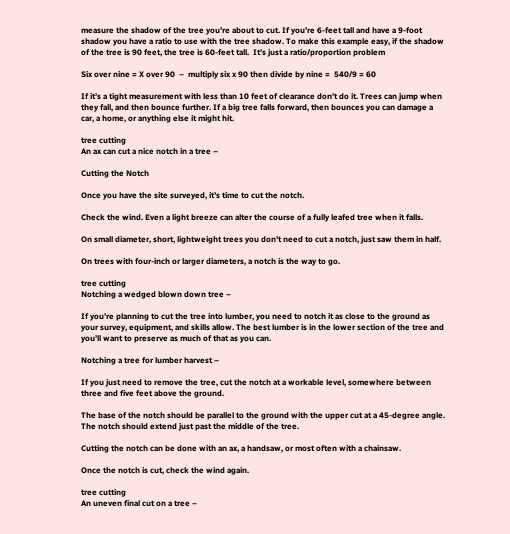measure the shadow of the tree you’re about to cut. If you’re 6-feet tall and have a 9-foot shadow you have a ratio to use with the tree shadow. To make this example easy, if the shadow of the tree is 90 feet, the tree is 60-feet tall.  It’s just a ratio/proportion problem

Six over nine = X over 90  –  multiply six x 90 then divide by nine =  540/9 = 60

If it’s a tight measurement with less than 10 feet of clearance don’t do it. Trees can jump when they fall, and then bounce further. If a big tree falls forward, then bounces you can damage a car, a home, or anything else it might hit.

tree cutting
An ax can cut a nice notch in a tree –

Cutting the Notch

Once you have the site surveyed, it’s time to cut the notch.

Check the wind. Even a light breeze can alter the course of a fully leafed tree when it falls.

On small diameter, short, lightweight trees you don’t need to cut a notch, just saw them in half.

On trees with four-inch or larger diameters, a notch is the way to go.

tree cutting
Notching a wedged blown down tree –

If you’re planning to cut the tree into lumber, you need to notch it as close to the ground as your survey, equipment, and skills allow. The best lumber is in the lower section of the tree and you’ll want to preserve as much of that as you can.

Notching a tree for lumber harvest –

If you just need to remove the tree, cut the notch at a workable level, somewhere between three and five feet above the ground.

The base of the notch should be parallel to the ground with the upper cut at a 45-degree angle. The notch should extend just past the middle of the tree.

Cutting the notch can be done with an ax, a handsaw, or most often with a chainsaw.

Once the notch is cut, check the wind again.

tree cutting
An uneven final cut on a tree –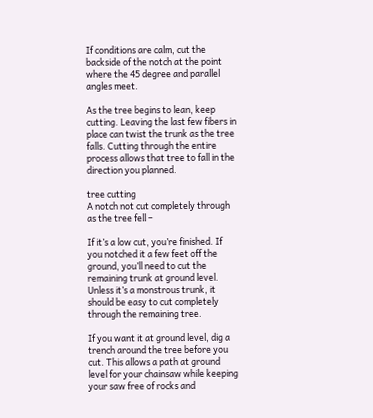If conditions are calm, cut the backside of the notch at the point where the 45 degree and parallel angles meet.

As the tree begins to lean, keep cutting. Leaving the last few fibers in place can twist the trunk as the tree falls. Cutting through the entire process allows that tree to fall in the direction you planned.

tree cutting
A notch not cut completely through as the tree fell –

If it’s a low cut, you’re finished. If you notched it a few feet off the ground, you’ll need to cut the remaining trunk at ground level. Unless it’s a monstrous trunk, it should be easy to cut completely through the remaining tree.

If you want it at ground level, dig a trench around the tree before you cut. This allows a path at ground level for your chainsaw while keeping your saw free of rocks and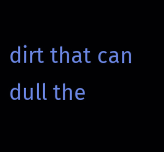dirt that can dull the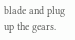blade and plug up the gears.